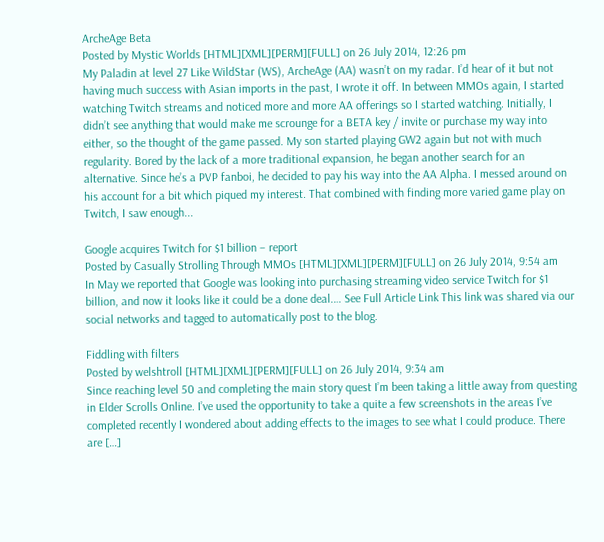ArcheAge Beta
Posted by Mystic Worlds [HTML][XML][PERM][FULL] on 26 July 2014, 12:26 pm
My Paladin at level 27 Like WildStar (WS), ArcheAge (AA) wasn’t on my radar. I’d hear of it but not having much success with Asian imports in the past, I wrote it off. In between MMOs again, I started watching Twitch streams and noticed more and more AA offerings so I started watching. Initially, I didn’t see anything that would make me scrounge for a BETA key / invite or purchase my way into either, so the thought of the game passed. My son started playing GW2 again but not with much regularity. Bored by the lack of a more traditional expansion, he began another search for an alternative. Since he’s a PVP fanboi, he decided to pay his way into the AA Alpha. I messed around on his account for a bit which piqued my interest. That combined with finding more varied game play on Twitch, I saw enough...

Google acquires Twitch for $1 billion – report
Posted by Casually Strolling Through MMOs [HTML][XML][PERM][FULL] on 26 July 2014, 9:54 am
In May we reported that Google was looking into purchasing streaming video service Twitch for $1 billion, and now it looks like it could be a done deal.… See Full Article Link This link was shared via our social networks and tagged to automatically post to the blog.

Fiddling with filters
Posted by welshtroll [HTML][XML][PERM][FULL] on 26 July 2014, 9:34 am
Since reaching level 50 and completing the main story quest I’m been taking a little away from questing in Elder Scrolls Online. I’ve used the opportunity to take a quite a few screenshots in the areas I’ve completed recently I wondered about adding effects to the images to see what I could produce. There are […]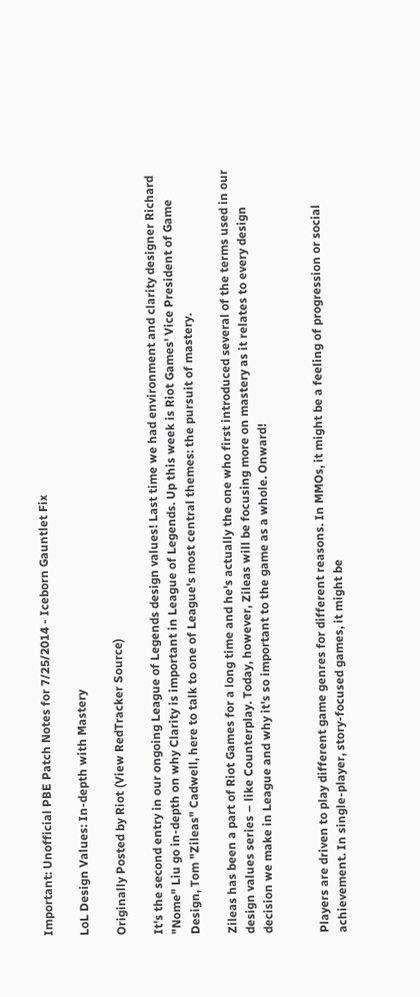Important: Unofficial PBE Patch Notes for 7/25/2014 - Iceborn Gauntlet Fix

LoL Design Values: In-depth with Mastery

Originally Posted by Riot (View RedTracker Source)

It's the second entry in our ongoing League of Legends design values! Last time we had environment and clarity designer Richard "Nome" Liu go in-depth on why Clarity is important in League of Legends. Up this week is Riot Games' Vice President of Game Design, Tom "Zileas" Cadwell, here to talk to one of League's most central themes: the pursuit of mastery.

Zileas has been a part of Riot Games for a long time and he's actually the one who first introduced several of the terms used in our design values series – like Counterplay. Today, however, Zileas will be focusing more on mastery as it relates to every design decision we make in League and why it's so important to the game as a whole. Onward!


Players are driven to play different game genres for different reasons. In MMOs, it might be a feeling of progression or social achievement. In single-player, story-focused games, it might be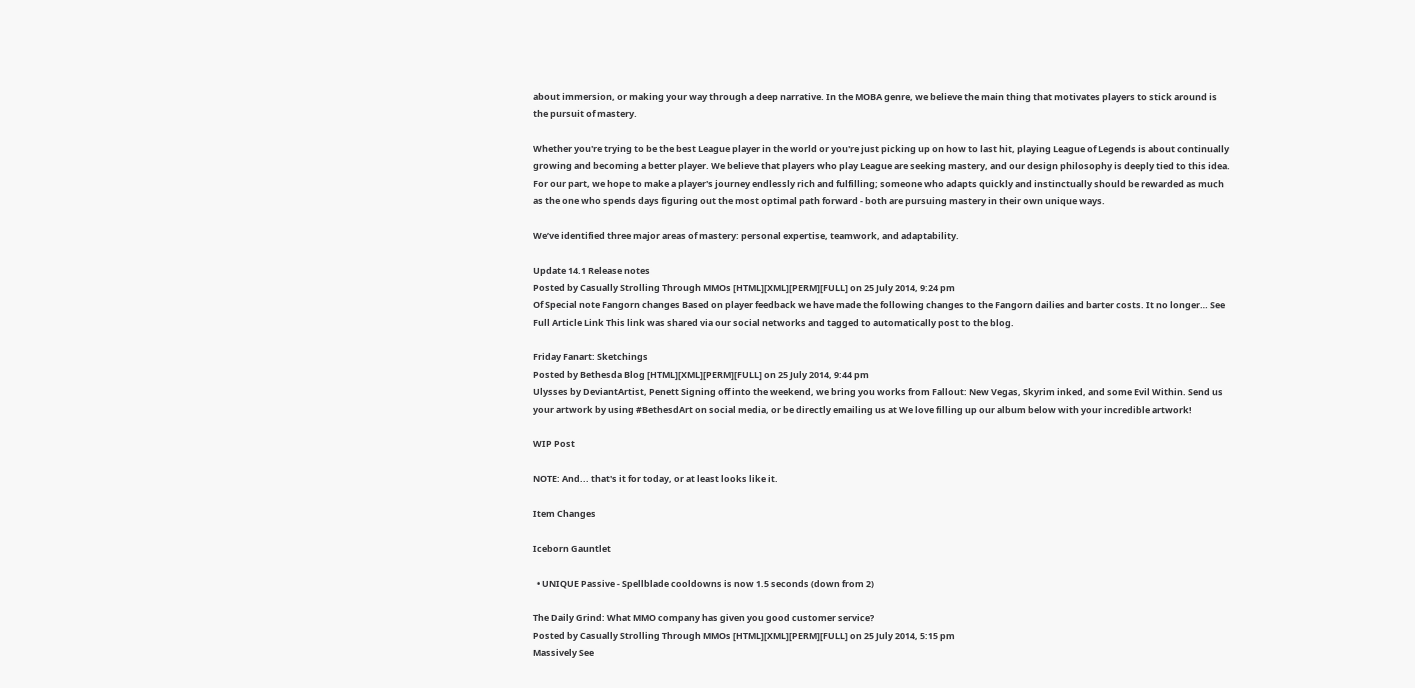about immersion, or making your way through a deep narrative. In the MOBA genre, we believe the main thing that motivates players to stick around is the pursuit of mastery.

Whether you're trying to be the best League player in the world or you're just picking up on how to last hit, playing League of Legends is about continually growing and becoming a better player. We believe that players who play League are seeking mastery, and our design philosophy is deeply tied to this idea. For our part, we hope to make a player's journey endlessly rich and fulfilling; someone who adapts quickly and instinctually should be rewarded as much as the one who spends days figuring out the most optimal path forward - both are pursuing mastery in their own unique ways.

We’ve identified three major areas of mastery: personal expertise, teamwork, and adaptability.

Update 14.1 Release notes
Posted by Casually Strolling Through MMOs [HTML][XML][PERM][FULL] on 25 July 2014, 9:24 pm
Of Special note Fangorn changes Based on player feedback we have made the following changes to the Fangorn dailies and barter costs. It no longer… See Full Article Link This link was shared via our social networks and tagged to automatically post to the blog.

Friday Fanart: Sketchings
Posted by Bethesda Blog [HTML][XML][PERM][FULL] on 25 July 2014, 9:44 pm
Ulysses by DeviantArtist, Penett Signing off into the weekend, we bring you works from Fallout: New Vegas, Skyrim inked, and some Evil Within. Send us your artwork by using #BethesdArt on social media, or be directly emailing us at We love filling up our album below with your incredible artwork!

WIP Post

NOTE: And... that's it for today, or at least looks like it.

Item Changes

Iceborn Gauntlet

  • UNIQUE Passive - Spellblade cooldowns is now 1.5 seconds (down from 2)

The Daily Grind: What MMO company has given you good customer service?
Posted by Casually Strolling Through MMOs [HTML][XML][PERM][FULL] on 25 July 2014, 5:15 pm
Massively See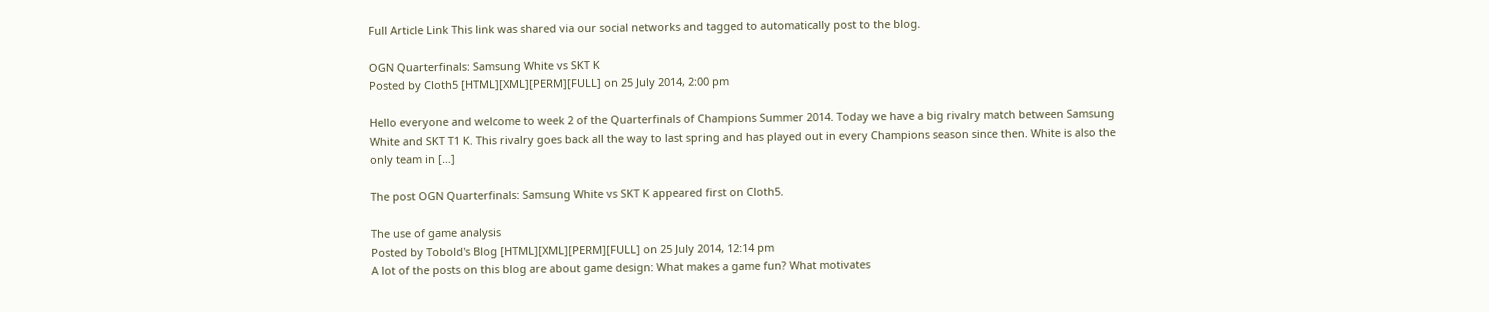Full Article Link This link was shared via our social networks and tagged to automatically post to the blog.

OGN Quarterfinals: Samsung White vs SKT K
Posted by Cloth5 [HTML][XML][PERM][FULL] on 25 July 2014, 2:00 pm

Hello everyone and welcome to week 2 of the Quarterfinals of Champions Summer 2014. Today we have a big rivalry match between Samsung White and SKT T1 K. This rivalry goes back all the way to last spring and has played out in every Champions season since then. White is also the only team in […]

The post OGN Quarterfinals: Samsung White vs SKT K appeared first on Cloth5.

The use of game analysis
Posted by Tobold's Blog [HTML][XML][PERM][FULL] on 25 July 2014, 12:14 pm
A lot of the posts on this blog are about game design: What makes a game fun? What motivates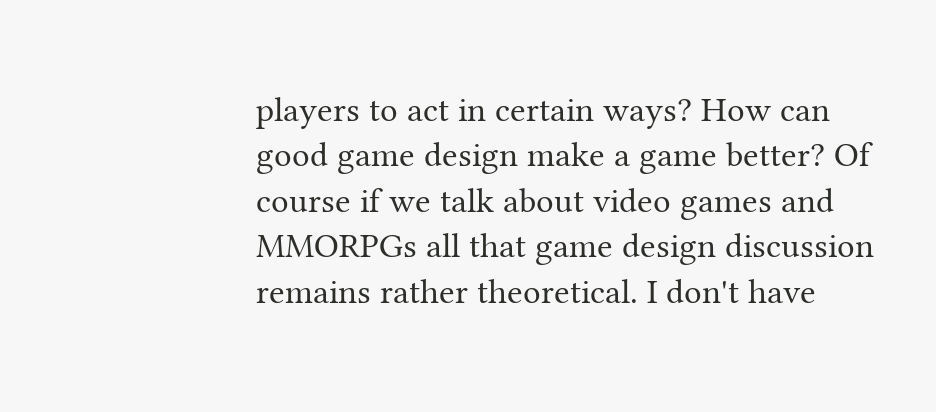players to act in certain ways? How can good game design make a game better? Of course if we talk about video games and MMORPGs all that game design discussion remains rather theoretical. I don't have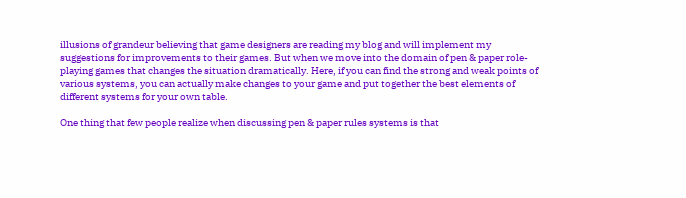illusions of grandeur believing that game designers are reading my blog and will implement my suggestions for improvements to their games. But when we move into the domain of pen & paper role-playing games that changes the situation dramatically. Here, if you can find the strong and weak points of various systems, you can actually make changes to your game and put together the best elements of different systems for your own table.

One thing that few people realize when discussing pen & paper rules systems is that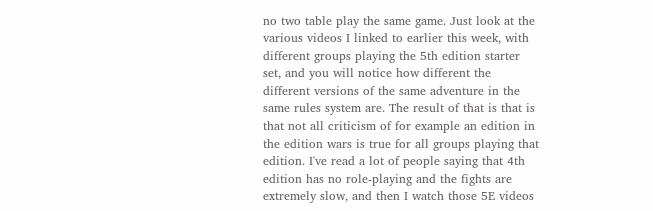no two table play the same game. Just look at the various videos I linked to earlier this week, with different groups playing the 5th edition starter set, and you will notice how different the different versions of the same adventure in the same rules system are. The result of that is that is that not all criticism of for example an edition in the edition wars is true for all groups playing that edition. I've read a lot of people saying that 4th edition has no role-playing and the fights are extremely slow, and then I watch those 5E videos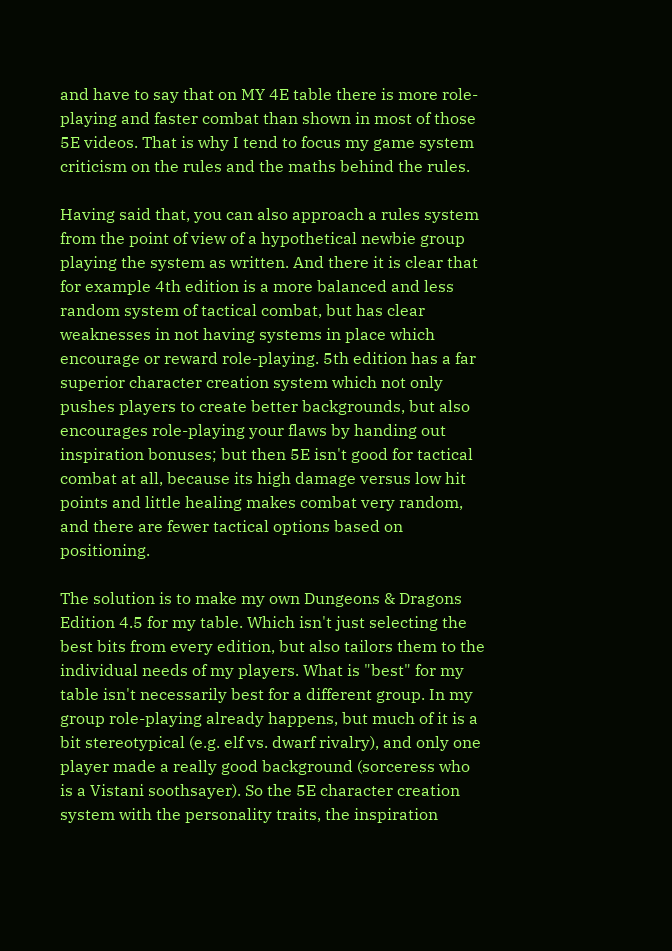and have to say that on MY 4E table there is more role-playing and faster combat than shown in most of those 5E videos. That is why I tend to focus my game system criticism on the rules and the maths behind the rules.

Having said that, you can also approach a rules system from the point of view of a hypothetical newbie group playing the system as written. And there it is clear that for example 4th edition is a more balanced and less random system of tactical combat, but has clear weaknesses in not having systems in place which encourage or reward role-playing. 5th edition has a far superior character creation system which not only pushes players to create better backgrounds, but also encourages role-playing your flaws by handing out inspiration bonuses; but then 5E isn't good for tactical combat at all, because its high damage versus low hit points and little healing makes combat very random, and there are fewer tactical options based on positioning.

The solution is to make my own Dungeons & Dragons Edition 4.5 for my table. Which isn't just selecting the best bits from every edition, but also tailors them to the individual needs of my players. What is "best" for my table isn't necessarily best for a different group. In my group role-playing already happens, but much of it is a bit stereotypical (e.g. elf vs. dwarf rivalry), and only one player made a really good background (sorceress who is a Vistani soothsayer). So the 5E character creation system with the personality traits, the inspiration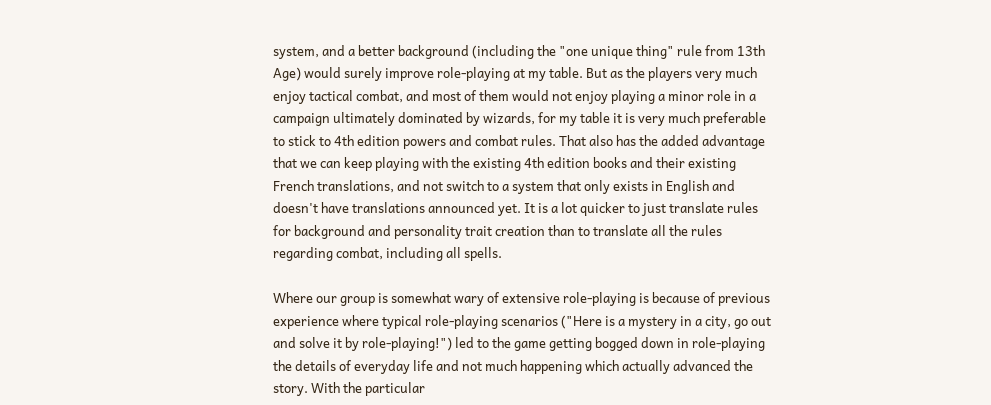system, and a better background (including the "one unique thing" rule from 13th Age) would surely improve role-playing at my table. But as the players very much enjoy tactical combat, and most of them would not enjoy playing a minor role in a campaign ultimately dominated by wizards, for my table it is very much preferable to stick to 4th edition powers and combat rules. That also has the added advantage that we can keep playing with the existing 4th edition books and their existing French translations, and not switch to a system that only exists in English and doesn't have translations announced yet. It is a lot quicker to just translate rules for background and personality trait creation than to translate all the rules regarding combat, including all spells.

Where our group is somewhat wary of extensive role-playing is because of previous experience where typical role-playing scenarios ("Here is a mystery in a city, go out and solve it by role-playing!") led to the game getting bogged down in role-playing the details of everyday life and not much happening which actually advanced the story. With the particular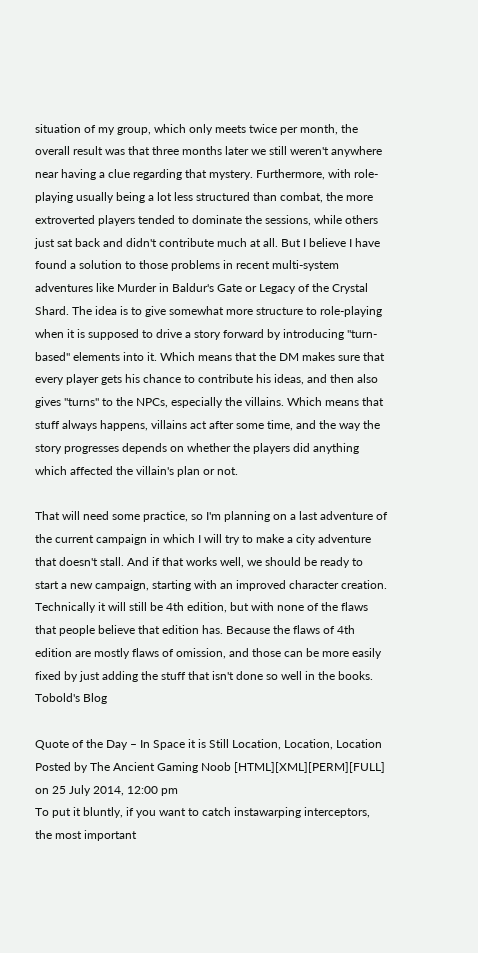situation of my group, which only meets twice per month, the overall result was that three months later we still weren't anywhere near having a clue regarding that mystery. Furthermore, with role-playing usually being a lot less structured than combat, the more extroverted players tended to dominate the sessions, while others just sat back and didn't contribute much at all. But I believe I have found a solution to those problems in recent multi-system adventures like Murder in Baldur's Gate or Legacy of the Crystal Shard. The idea is to give somewhat more structure to role-playing when it is supposed to drive a story forward by introducing "turn-based" elements into it. Which means that the DM makes sure that every player gets his chance to contribute his ideas, and then also gives "turns" to the NPCs, especially the villains. Which means that stuff always happens, villains act after some time, and the way the story progresses depends on whether the players did anything which affected the villain's plan or not.

That will need some practice, so I'm planning on a last adventure of the current campaign in which I will try to make a city adventure that doesn't stall. And if that works well, we should be ready to start a new campaign, starting with an improved character creation. Technically it will still be 4th edition, but with none of the flaws that people believe that edition has. Because the flaws of 4th edition are mostly flaws of omission, and those can be more easily fixed by just adding the stuff that isn't done so well in the books.
Tobold's Blog

Quote of the Day – In Space it is Still Location, Location, Location
Posted by The Ancient Gaming Noob [HTML][XML][PERM][FULL] on 25 July 2014, 12:00 pm
To put it bluntly, if you want to catch instawarping interceptors, the most important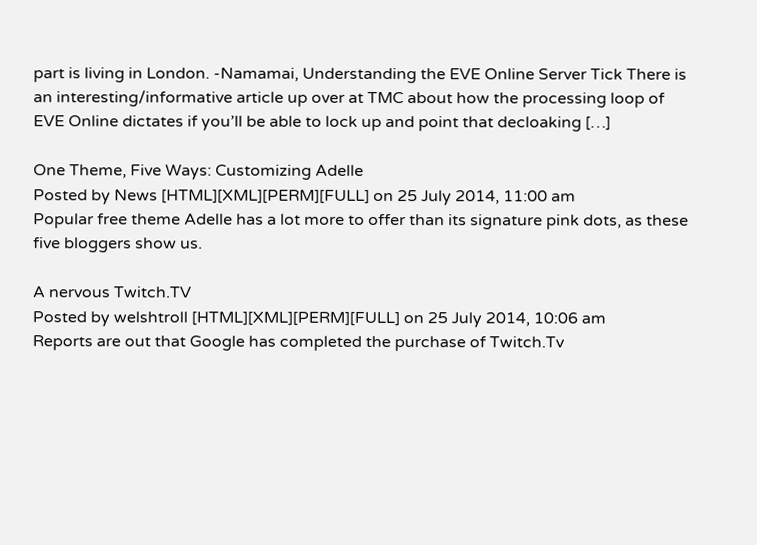part is living in London. -Namamai, Understanding the EVE Online Server Tick There is an interesting/informative article up over at TMC about how the processing loop of EVE Online dictates if you’ll be able to lock up and point that decloaking […]

One Theme, Five Ways: Customizing Adelle
Posted by News [HTML][XML][PERM][FULL] on 25 July 2014, 11:00 am
Popular free theme Adelle has a lot more to offer than its signature pink dots, as these five bloggers show us.

A nervous Twitch.TV
Posted by welshtroll [HTML][XML][PERM][FULL] on 25 July 2014, 10:06 am
Reports are out that Google has completed the purchase of Twitch.Tv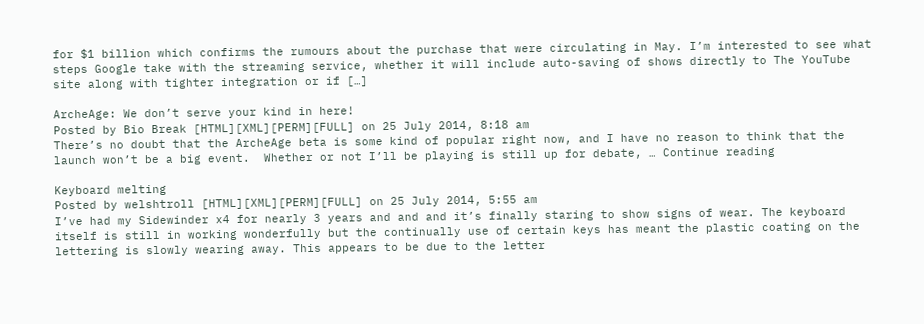for $1 billion which confirms the rumours about the purchase that were circulating in May. I’m interested to see what steps Google take with the streaming service, whether it will include auto-saving of shows directly to The YouTube site along with tighter integration or if […]

ArcheAge: We don’t serve your kind in here!
Posted by Bio Break [HTML][XML][PERM][FULL] on 25 July 2014, 8:18 am
There’s no doubt that the ArcheAge beta is some kind of popular right now, and I have no reason to think that the launch won’t be a big event.  Whether or not I’ll be playing is still up for debate, … Continue reading

Keyboard melting
Posted by welshtroll [HTML][XML][PERM][FULL] on 25 July 2014, 5:55 am
I’ve had my Sidewinder x4 for nearly 3 years and and and it’s finally staring to show signs of wear. The keyboard itself is still in working wonderfully but the continually use of certain keys has meant the plastic coating on the lettering is slowly wearing away. This appears to be due to the letter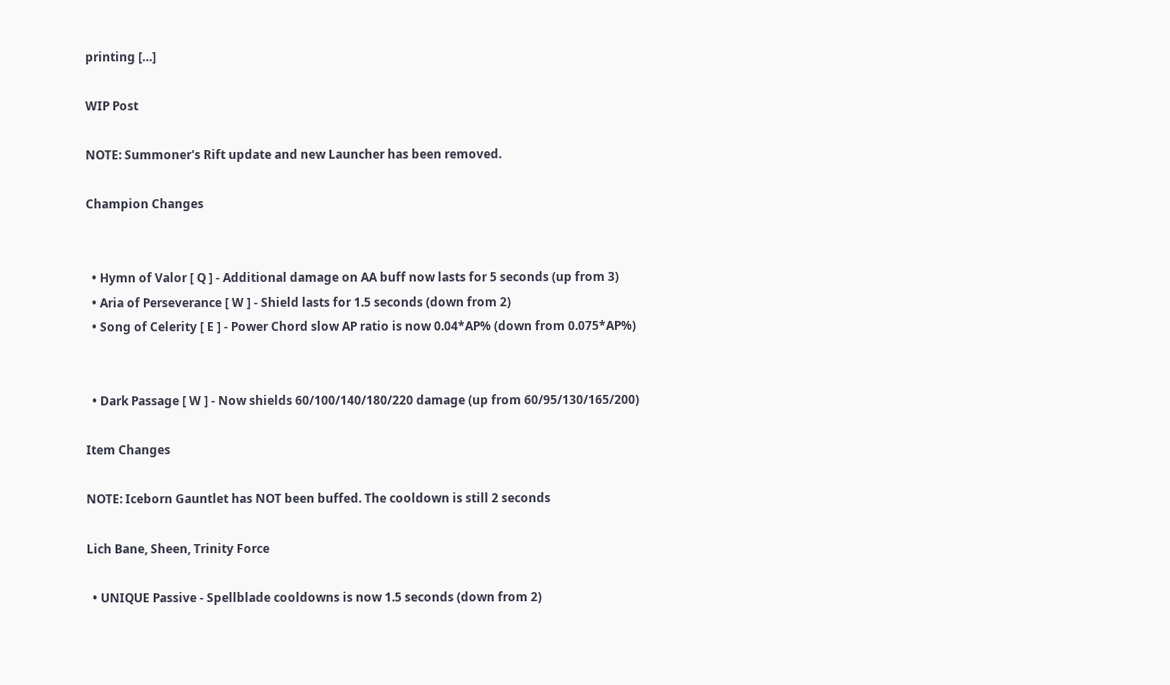printing […]

WIP Post

NOTE: Summoner's Rift update and new Launcher has been removed.

Champion Changes


  • Hymn of Valor [ Q ] - Additional damage on AA buff now lasts for 5 seconds (up from 3)
  • Aria of Perseverance [ W ] - Shield lasts for 1.5 seconds (down from 2)
  • Song of Celerity [ E ] - Power Chord slow AP ratio is now 0.04*AP% (down from 0.075*AP%)


  • Dark Passage [ W ] - Now shields 60/100/140/180/220 damage (up from 60/95/130/165/200)

Item Changes

NOTE: Iceborn Gauntlet has NOT been buffed. The cooldown is still 2 seconds

Lich Bane, Sheen, Trinity Force

  • UNIQUE Passive - Spellblade cooldowns is now 1.5 seconds (down from 2)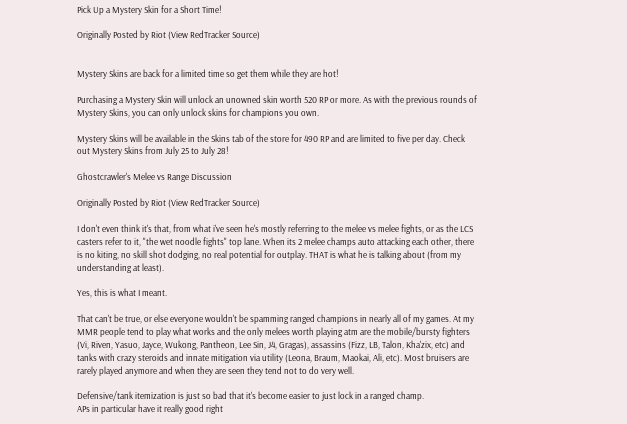Pick Up a Mystery Skin for a Short Time!

Originally Posted by Riot (View RedTracker Source)


Mystery Skins are back for a limited time so get them while they are hot!

Purchasing a Mystery Skin will unlock an unowned skin worth 520 RP or more. As with the previous rounds of Mystery Skins, you can only unlock skins for champions you own.

Mystery Skins will be available in the Skins tab of the store for 490 RP and are limited to five per day. Check out Mystery Skins from July 25 to July 28!

Ghostcrawler's Melee vs Range Discussion

Originally Posted by Riot (View RedTracker Source)

I don't even think it's that, from what i've seen he's mostly referring to the melee vs melee fights, or as the LCS casters refer to it, "the wet noodle fights" top lane. When its 2 melee champs auto attacking each other, there is no kiting, no skill shot dodging, no real potential for outplay. THAT is what he is talking about (from my understanding at least).

Yes, this is what I meant.

That can't be true, or else everyone wouldn't be spamming ranged champions in nearly all of my games. At my MMR people tend to play what works and the only melees worth playing atm are the mobile/bursty fighters (Vi, Riven, Yasuo, Jayce, Wukong, Pantheon, Lee Sin, J4, Gragas), assassins (Fizz, LB, Talon, Kha'zix, etc) and tanks with crazy steroids and innate mitigation via utility (Leona, Braum, Maokai, Ali, etc). Most bruisers are rarely played anymore and when they are seen they tend not to do very well.

Defensive/tank itemization is just so bad that it's become easier to just lock in a ranged champ.
APs in particular have it really good right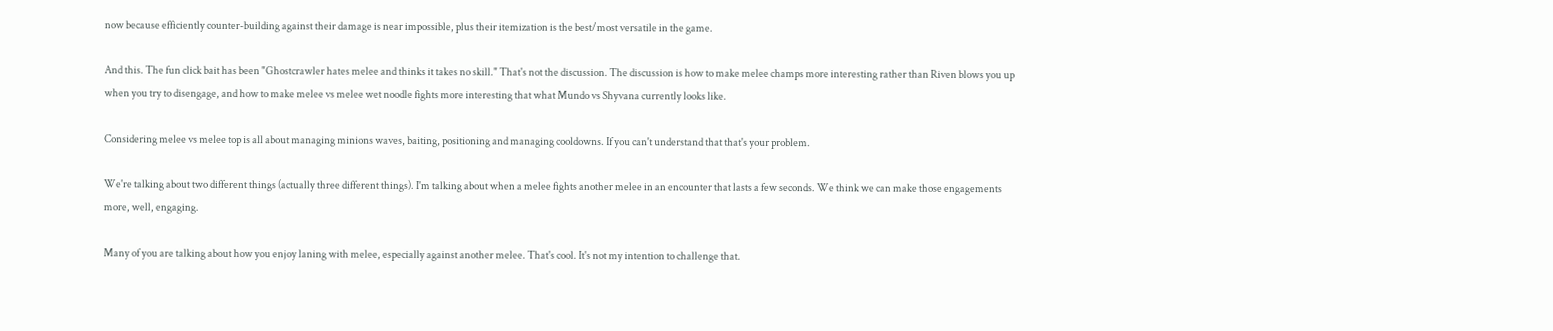now because efficiently counter-building against their damage is near impossible, plus their itemization is the best/most versatile in the game.

And this. The fun click bait has been "Ghostcrawler hates melee and thinks it takes no skill." That's not the discussion. The discussion is how to make melee champs more interesting rather than Riven blows you up when you try to disengage, and how to make melee vs melee wet noodle fights more interesting that what Mundo vs Shyvana currently looks like.

Considering melee vs melee top is all about managing minions waves, baiting, positioning and managing cooldowns. If you can't understand that that's your problem.

We're talking about two different things (actually three different things). I'm talking about when a melee fights another melee in an encounter that lasts a few seconds. We think we can make those engagements more, well, engaging.

Many of you are talking about how you enjoy laning with melee, especially against another melee. That's cool. It's not my intention to challenge that.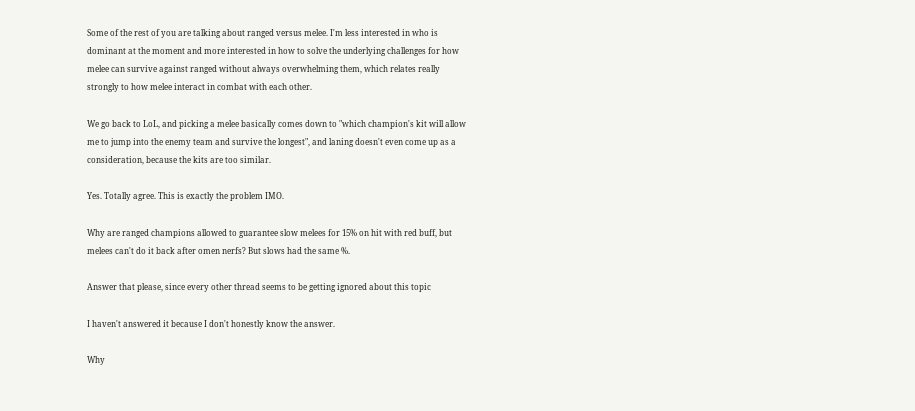Some of the rest of you are talking about ranged versus melee. I'm less interested in who is dominant at the moment and more interested in how to solve the underlying challenges for how melee can survive against ranged without always overwhelming them, which relates really strongly to how melee interact in combat with each other.

We go back to LoL, and picking a melee basically comes down to "which champion's kit will allow me to jump into the enemy team and survive the longest", and laning doesn't even come up as a consideration, because the kits are too similar.

Yes. Totally agree. This is exactly the problem IMO.

Why are ranged champions allowed to guarantee slow melees for 15% on hit with red buff, but melees can't do it back after omen nerfs? But slows had the same %.

Answer that please, since every other thread seems to be getting ignored about this topic

I haven't answered it because I don't honestly know the answer.

Why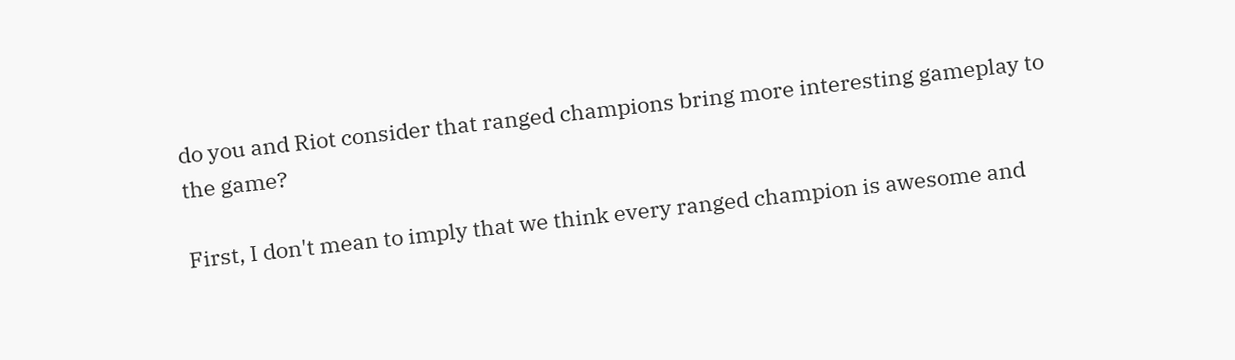do you and Riot consider that ranged champions bring more interesting gameplay to the game?

First, I don't mean to imply that we think every ranged champion is awesome and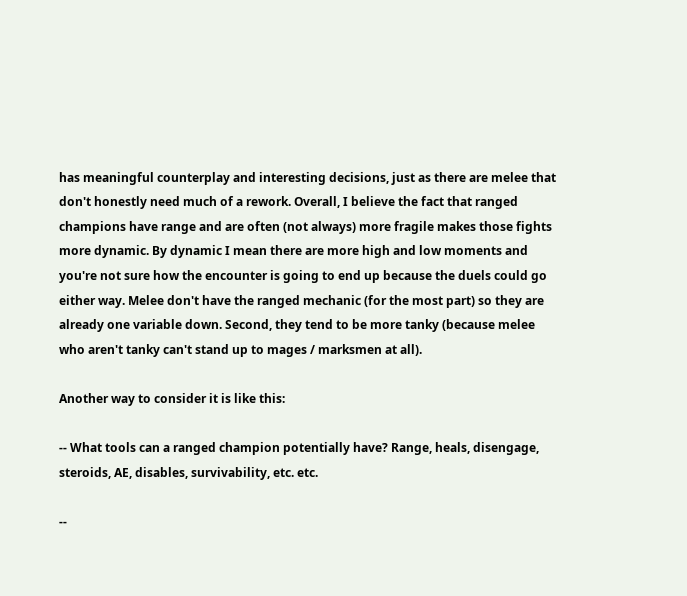has meaningful counterplay and interesting decisions, just as there are melee that don't honestly need much of a rework. Overall, I believe the fact that ranged champions have range and are often (not always) more fragile makes those fights more dynamic. By dynamic I mean there are more high and low moments and you're not sure how the encounter is going to end up because the duels could go either way. Melee don't have the ranged mechanic (for the most part) so they are already one variable down. Second, they tend to be more tanky (because melee who aren't tanky can't stand up to mages / marksmen at all).

Another way to consider it is like this:

-- What tools can a ranged champion potentially have? Range, heals, disengage, steroids, AE, disables, survivability, etc. etc.

--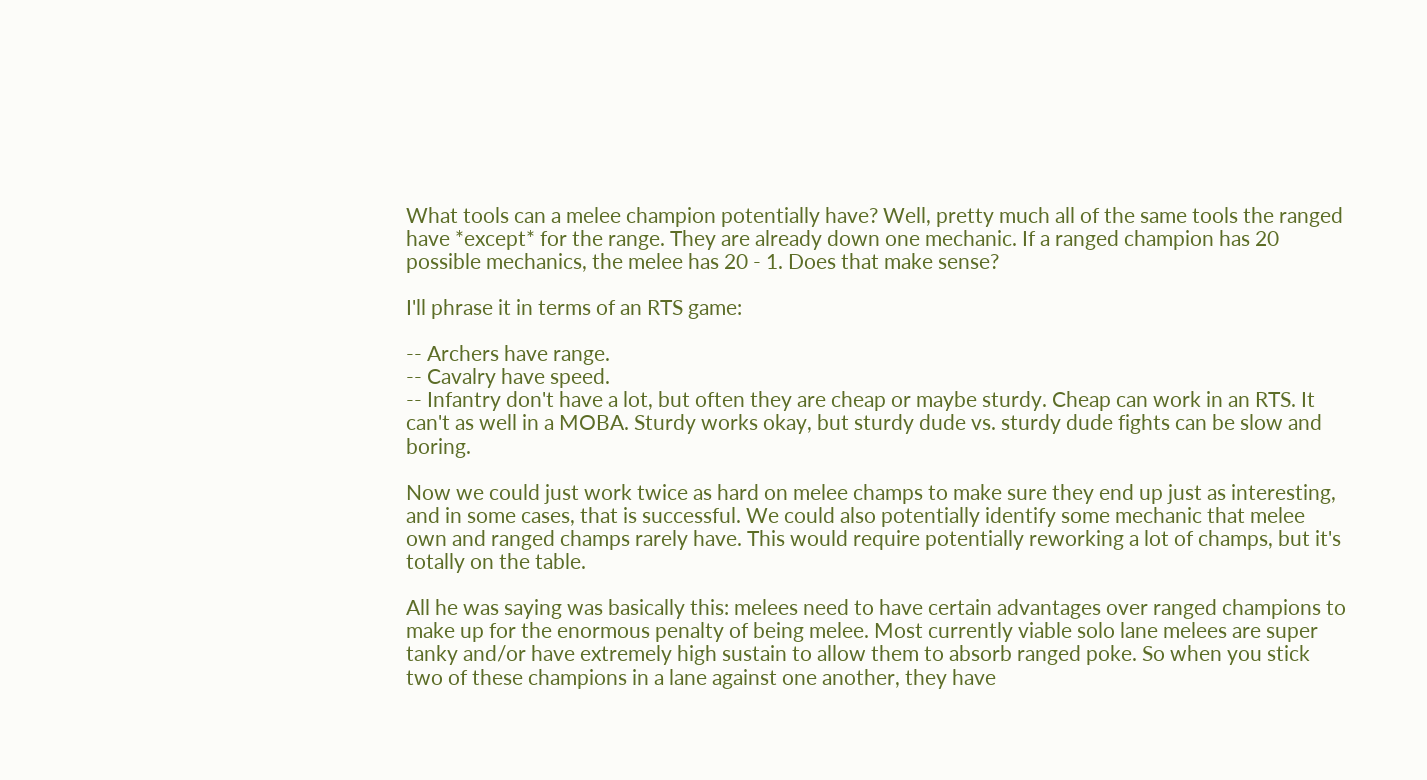What tools can a melee champion potentially have? Well, pretty much all of the same tools the ranged have *except* for the range. They are already down one mechanic. If a ranged champion has 20 possible mechanics, the melee has 20 - 1. Does that make sense?

I'll phrase it in terms of an RTS game:

-- Archers have range.
-- Cavalry have speed.
-- Infantry don't have a lot, but often they are cheap or maybe sturdy. Cheap can work in an RTS. It can't as well in a MOBA. Sturdy works okay, but sturdy dude vs. sturdy dude fights can be slow and boring.

Now we could just work twice as hard on melee champs to make sure they end up just as interesting, and in some cases, that is successful. We could also potentially identify some mechanic that melee own and ranged champs rarely have. This would require potentially reworking a lot of champs, but it's totally on the table.

All he was saying was basically this: melees need to have certain advantages over ranged champions to make up for the enormous penalty of being melee. Most currently viable solo lane melees are super tanky and/or have extremely high sustain to allow them to absorb ranged poke. So when you stick two of these champions in a lane against one another, they have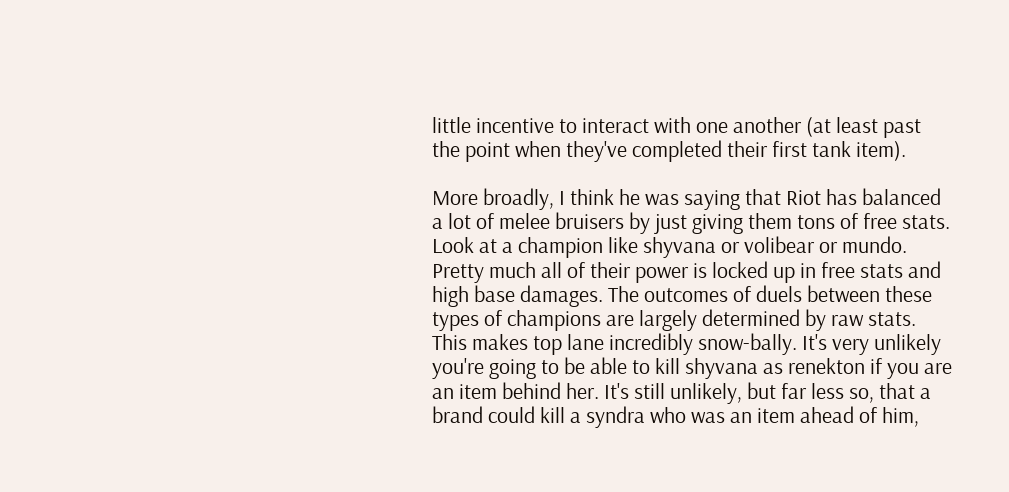little incentive to interact with one another (at least past the point when they've completed their first tank item).

More broadly, I think he was saying that Riot has balanced a lot of melee bruisers by just giving them tons of free stats. Look at a champion like shyvana or volibear or mundo. Pretty much all of their power is locked up in free stats and high base damages. The outcomes of duels between these types of champions are largely determined by raw stats. This makes top lane incredibly snow-bally. It's very unlikely you're going to be able to kill shyvana as renekton if you are an item behind her. It's still unlikely, but far less so, that a brand could kill a syndra who was an item ahead of him,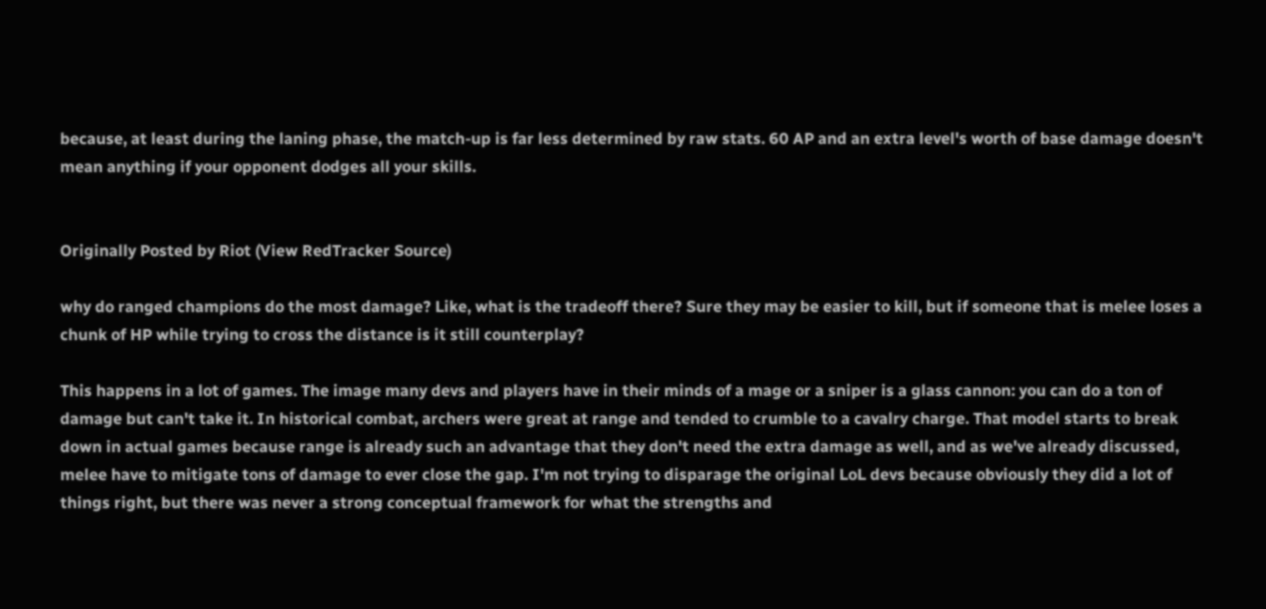because, at least during the laning phase, the match-up is far less determined by raw stats. 60 AP and an extra level's worth of base damage doesn't mean anything if your opponent dodges all your skills.


Originally Posted by Riot (View RedTracker Source)

why do ranged champions do the most damage? Like, what is the tradeoff there? Sure they may be easier to kill, but if someone that is melee loses a chunk of HP while trying to cross the distance is it still counterplay?

This happens in a lot of games. The image many devs and players have in their minds of a mage or a sniper is a glass cannon: you can do a ton of damage but can't take it. In historical combat, archers were great at range and tended to crumble to a cavalry charge. That model starts to break down in actual games because range is already such an advantage that they don't need the extra damage as well, and as we've already discussed, melee have to mitigate tons of damage to ever close the gap. I'm not trying to disparage the original LoL devs because obviously they did a lot of things right, but there was never a strong conceptual framework for what the strengths and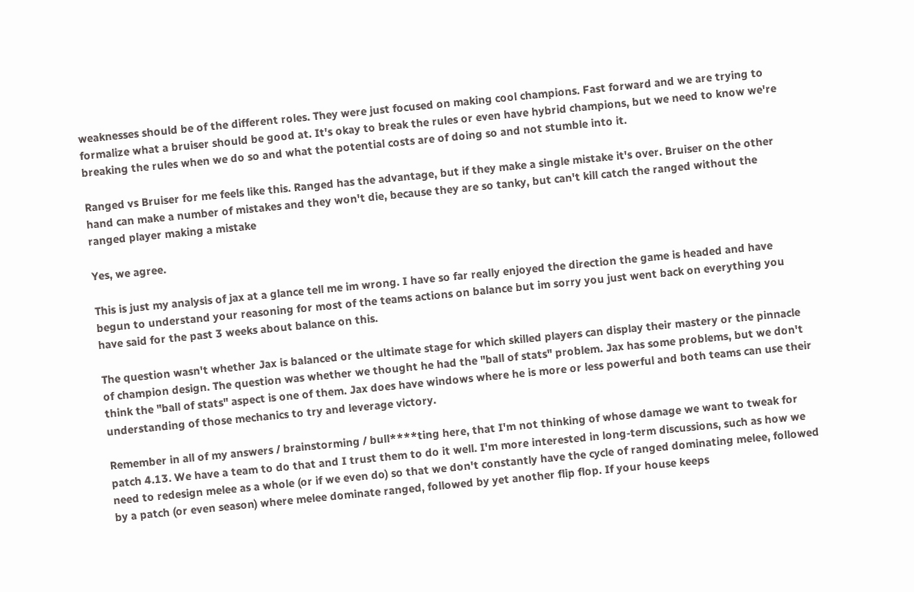weaknesses should be of the different roles. They were just focused on making cool champions. Fast forward and we are trying to formalize what a bruiser should be good at. It's okay to break the rules or even have hybrid champions, but we need to know we're breaking the rules when we do so and what the potential costs are of doing so and not stumble into it.

Ranged vs Bruiser for me feels like this. Ranged has the advantage, but if they make a single mistake it's over. Bruiser on the other hand can make a number of mistakes and they won't die, because they are so tanky, but can't kill catch the ranged without the ranged player making a mistake

Yes, we agree.

This is just my analysis of jax at a glance tell me im wrong. I have so far really enjoyed the direction the game is headed and have begun to understand your reasoning for most of the teams actions on balance but im sorry you just went back on everything you have said for the past 3 weeks about balance on this.

The question wasn't whether Jax is balanced or the ultimate stage for which skilled players can display their mastery or the pinnacle of champion design. The question was whether we thought he had the "ball of stats" problem. Jax has some problems, but we don't think the "ball of stats" aspect is one of them. Jax does have windows where he is more or less powerful and both teams can use their understanding of those mechanics to try and leverage victory.

Remember in all of my answers / brainstorming / bull****ting here, that I'm not thinking of whose damage we want to tweak for patch 4.13. We have a team to do that and I trust them to do it well. I'm more interested in long-term discussions, such as how we need to redesign melee as a whole (or if we even do) so that we don't constantly have the cycle of ranged dominating melee, followed by a patch (or even season) where melee dominate ranged, followed by yet another flip flop. If your house keeps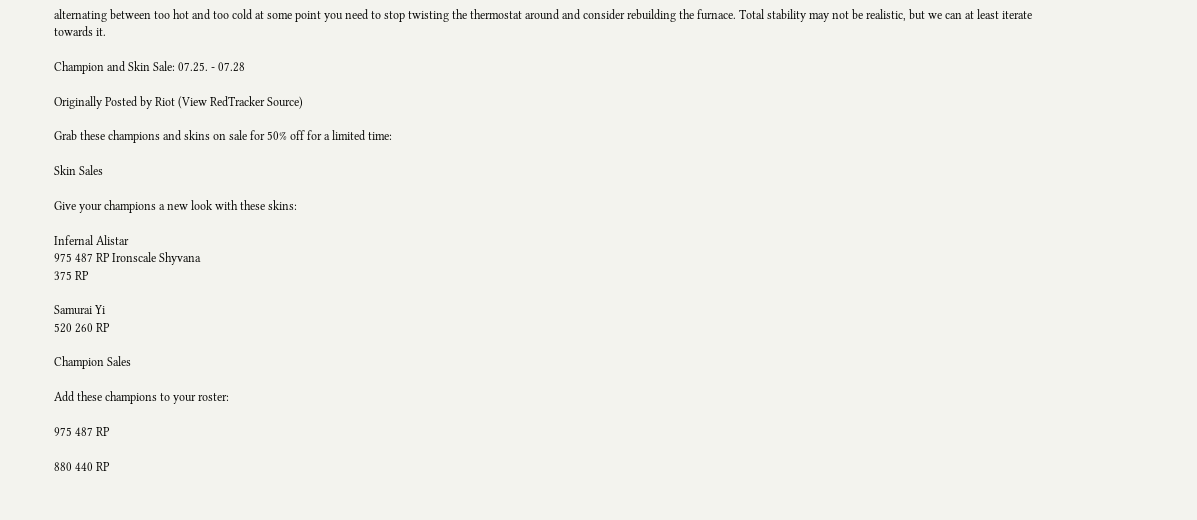alternating between too hot and too cold at some point you need to stop twisting the thermostat around and consider rebuilding the furnace. Total stability may not be realistic, but we can at least iterate towards it.

Champion and Skin Sale: 07.25. - 07.28

Originally Posted by Riot (View RedTracker Source)

Grab these champions and skins on sale for 50% off for a limited time:

Skin Sales

Give your champions a new look with these skins:

Infernal Alistar
975 487 RP Ironscale Shyvana
375 RP

Samurai Yi
520 260 RP

Champion Sales

Add these champions to your roster:

975 487 RP

880 440 RP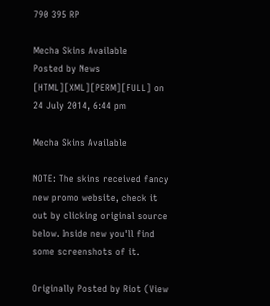790 395 RP

Mecha Skins Available
Posted by News [HTML][XML][PERM][FULL] on 24 July 2014, 6:44 pm

Mecha Skins Available

NOTE: The skins received fancy new promo website, check it out by clicking original source below. Inside new you'll find some screenshots of it.

Originally Posted by Riot (View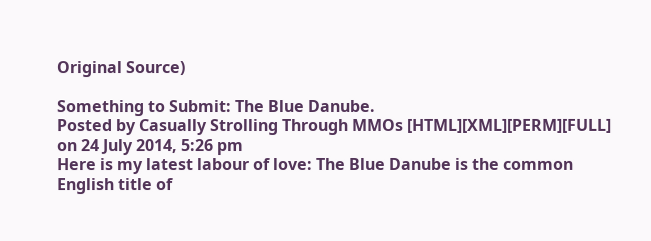Original Source)

Something to Submit: The Blue Danube.
Posted by Casually Strolling Through MMOs [HTML][XML][PERM][FULL] on 24 July 2014, 5:26 pm
Here is my latest labour of love: The Blue Danube is the common English title of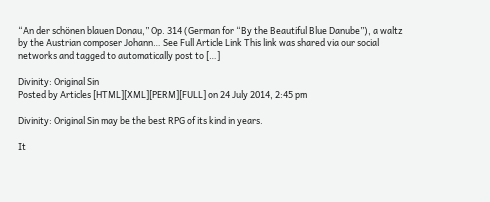“An der schönen blauen Donau,” Op. 314 (German for “By the Beautiful Blue Danube”), a waltz by the Austrian composer Johann… See Full Article Link This link was shared via our social networks and tagged to automatically post to […]

Divinity: Original Sin
Posted by Articles [HTML][XML][PERM][FULL] on 24 July 2014, 2:45 pm

Divinity: Original Sin may be the best RPG of its kind in years.

It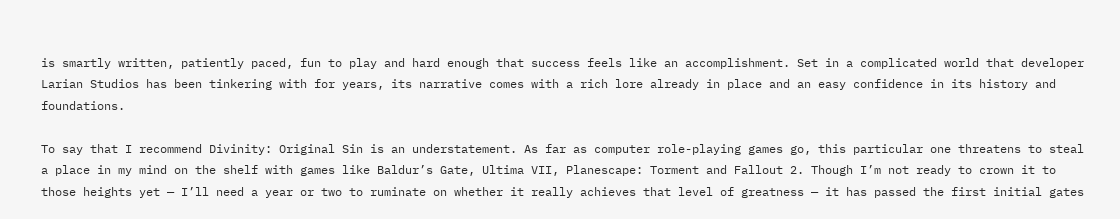is smartly written, patiently paced, fun to play and hard enough that success feels like an accomplishment. Set in a complicated world that developer Larian Studios has been tinkering with for years, its narrative comes with a rich lore already in place and an easy confidence in its history and foundations.

To say that I recommend Divinity: Original Sin is an understatement. As far as computer role-playing games go, this particular one threatens to steal a place in my mind on the shelf with games like Baldur’s Gate, Ultima VII, Planescape: Torment and Fallout 2. Though I’m not ready to crown it to those heights yet — I’ll need a year or two to ruminate on whether it really achieves that level of greatness — it has passed the first initial gates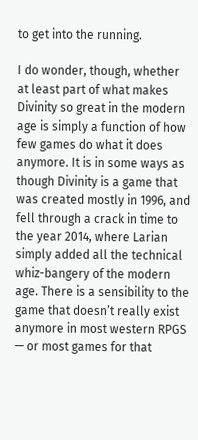to get into the running.

I do wonder, though, whether at least part of what makes Divinity so great in the modern age is simply a function of how few games do what it does anymore. It is in some ways as though Divinity is a game that was created mostly in 1996, and fell through a crack in time to the year 2014, where Larian simply added all the technical whiz-bangery of the modern age. There is a sensibility to the game that doesn’t really exist anymore in most western RPGS — or most games for that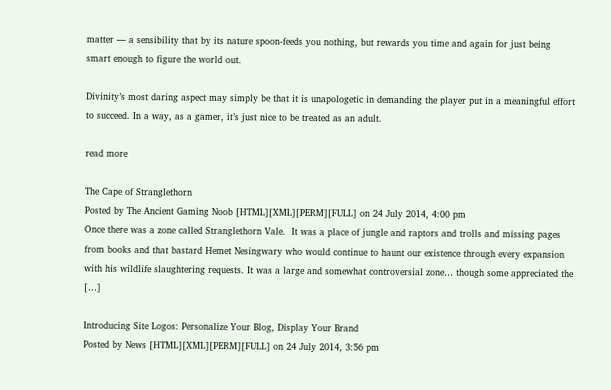matter — a sensibility that by its nature spoon-feeds you nothing, but rewards you time and again for just being smart enough to figure the world out.

Divinity’s most daring aspect may simply be that it is unapologetic in demanding the player put in a meaningful effort to succeed. In a way, as a gamer, it’s just nice to be treated as an adult.

read more

The Cape of Stranglethorn
Posted by The Ancient Gaming Noob [HTML][XML][PERM][FULL] on 24 July 2014, 4:00 pm
Once there was a zone called Stranglethorn Vale.  It was a place of jungle and raptors and trolls and missing pages from books and that bastard Hemet Nesingwary who would continue to haunt our existence through every expansion with his wildlife slaughtering requests. It was a large and somewhat controversial zone… though some appreciated the […]

Introducing Site Logos: Personalize Your Blog, Display Your Brand
Posted by News [HTML][XML][PERM][FULL] on 24 July 2014, 3:56 pm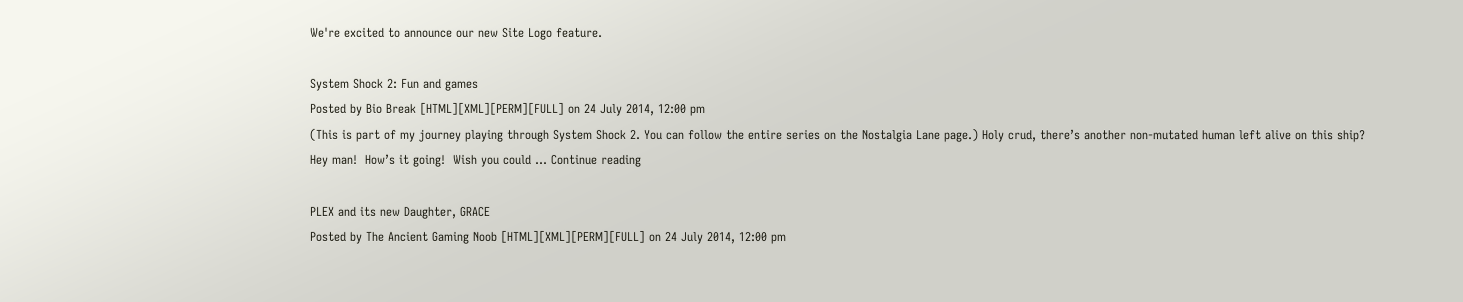We're excited to announce our new Site Logo feature.

System Shock 2: Fun and games
Posted by Bio Break [HTML][XML][PERM][FULL] on 24 July 2014, 12:00 pm
(This is part of my journey playing through System Shock 2. You can follow the entire series on the Nostalgia Lane page.) Holy crud, there’s another non-mutated human left alive on this ship?  Hey man!  How’s it going!  Wish you could … Continue reading

PLEX and its new Daughter, GRACE
Posted by The Ancient Gaming Noob [HTML][XML][PERM][FULL] on 24 July 2014, 12:00 pm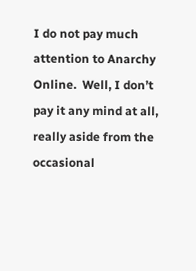I do not pay much attention to Anarchy Online.  Well, I don’t pay it any mind at all, really aside from the occasional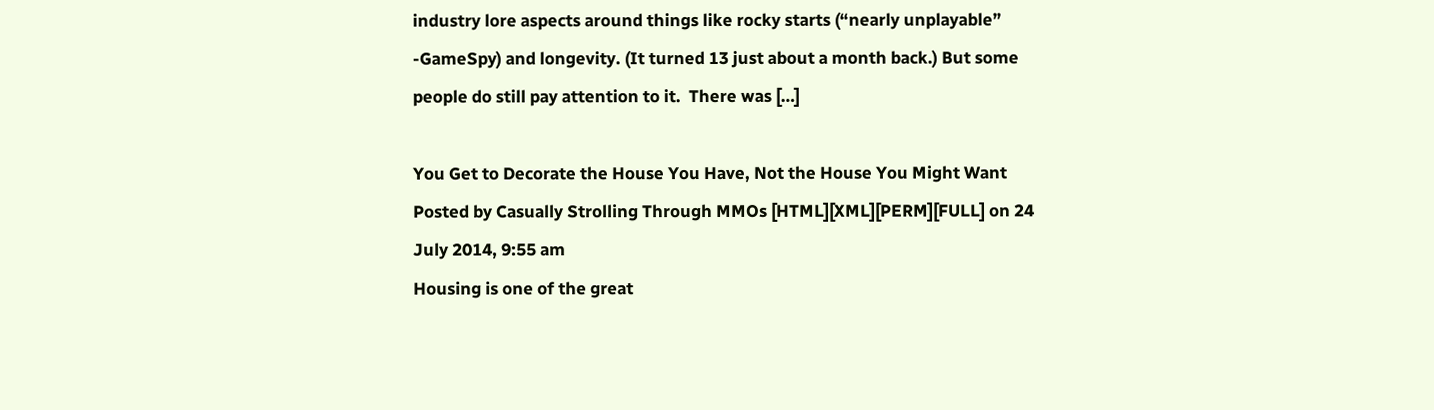industry lore aspects around things like rocky starts (“nearly unplayable” -GameSpy) and longevity. (It turned 13 just about a month back.) But some people do still pay attention to it.  There was […]

You Get to Decorate the House You Have, Not the House You Might Want
Posted by Casually Strolling Through MMOs [HTML][XML][PERM][FULL] on 24 July 2014, 9:55 am
Housing is one of the great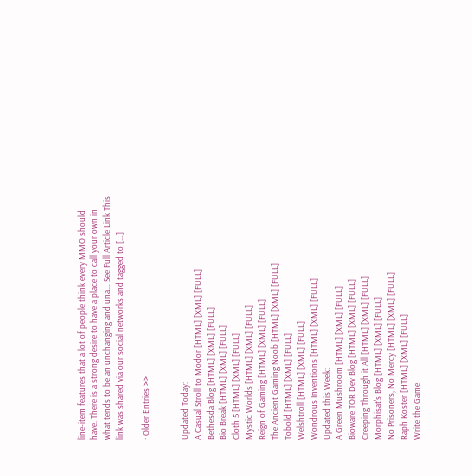line-item features that a lot of people think every MMO should have. There is a strong desire to have a place to call your own in what tends to be an unchanging and una… See Full Article Link This link was shared via our social networks and tagged to […]

· Older Entries >>


Updated Today:
A Casual Stroll to Modor [HTML] [XML] [FULL]
Bethesda Blog [HTML] [XML] [FULL]
Bio Break [HTML] [XML] [FULL]
Cloth 5 [HTML] [XML] [FULL]
Mystic Worlds [HTML] [XML] [FULL]
Reign of Gaming [HTML] [XML] [FULL]
The Ancient Gaming Noob [HTML] [XML] [FULL]
Tobold [HTML] [XML] [FULL]
Welshtroll [HTML] [XML] [FULL]
Wondrous Inventions [HTML] [XML] [FULL]
Updated this Week:
A Green Mushroom [HTML] [XML] [FULL]
Bioware TOR Dev Blog [HTML] [XML] [FULL]
Creeping Through it All [HTML] [XML] [FULL]
Morphisat's Blog [HTML] [XML] [FULL]
No Prisoners, No Mercy [HTML] [XML] [FULL]
Raph Koster [HTML] [XML] [FULL]
Write the Game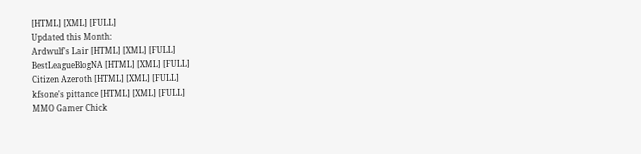[HTML] [XML] [FULL]
Updated this Month:
Ardwulf's Lair [HTML] [XML] [FULL]
BestLeagueBlogNA [HTML] [XML] [FULL]
Citizen Azeroth [HTML] [XML] [FULL]
kfsone's pittance [HTML] [XML] [FULL]
MMO Gamer Chick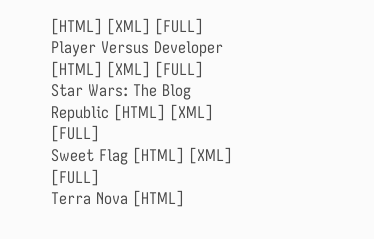[HTML] [XML] [FULL]
Player Versus Developer [HTML] [XML] [FULL]
Star Wars: The Blog Republic [HTML] [XML] [FULL]
Sweet Flag [HTML] [XML] [FULL]
Terra Nova [HTML]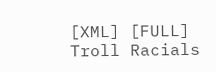[XML] [FULL]
Troll Racials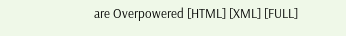are Overpowered [HTML] [XML] [FULL]